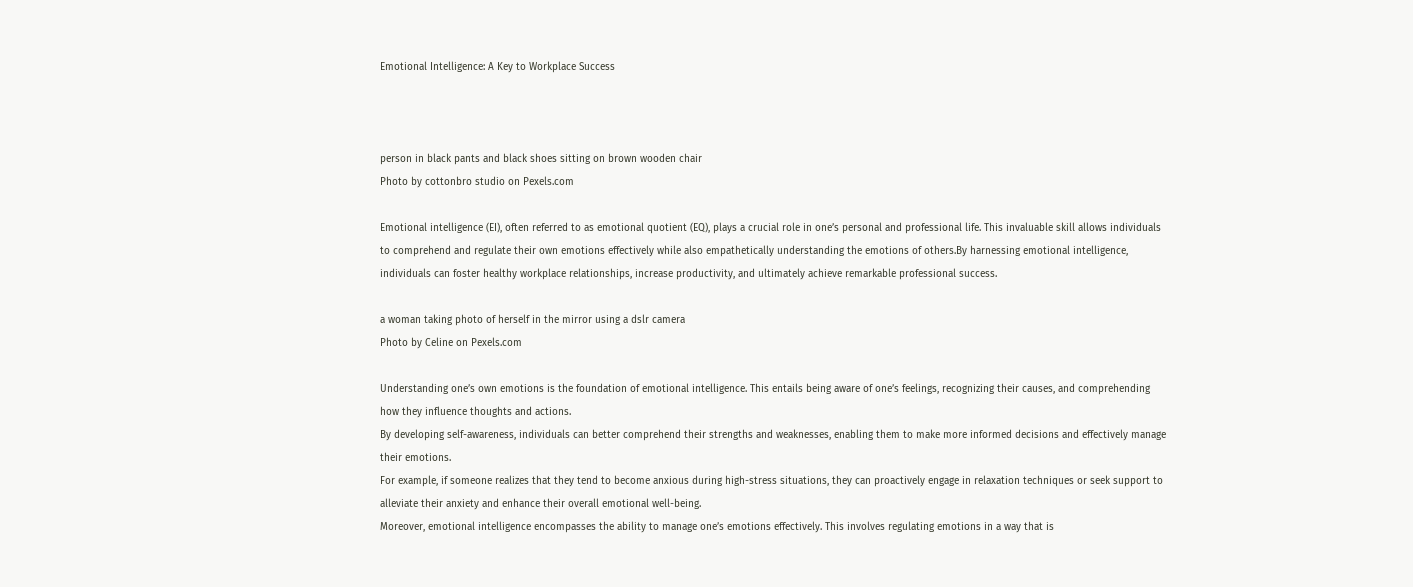Emotional Intelligence: A Key to Workplace Success



person in black pants and black shoes sitting on brown wooden chair
Photo by cottonbro studio on Pexels.com

Emotional intelligence (EI), often referred to as emotional quotient (EQ), plays a crucial role in one’s personal and professional life. This invaluable skill allows individuals to comprehend and regulate their own emotions effectively while also empathetically understanding the emotions of others.By harnessing emotional intelligence, individuals can foster healthy workplace relationships, increase productivity, and ultimately achieve remarkable professional success.

a woman taking photo of herself in the mirror using a dslr camera
Photo by Celine on Pexels.com

Understanding one’s own emotions is the foundation of emotional intelligence. This entails being aware of one’s feelings, recognizing their causes, and comprehending how they influence thoughts and actions.
By developing self-awareness, individuals can better comprehend their strengths and weaknesses, enabling them to make more informed decisions and effectively manage their emotions.
For example, if someone realizes that they tend to become anxious during high-stress situations, they can proactively engage in relaxation techniques or seek support to alleviate their anxiety and enhance their overall emotional well-being.
Moreover, emotional intelligence encompasses the ability to manage one’s emotions effectively. This involves regulating emotions in a way that is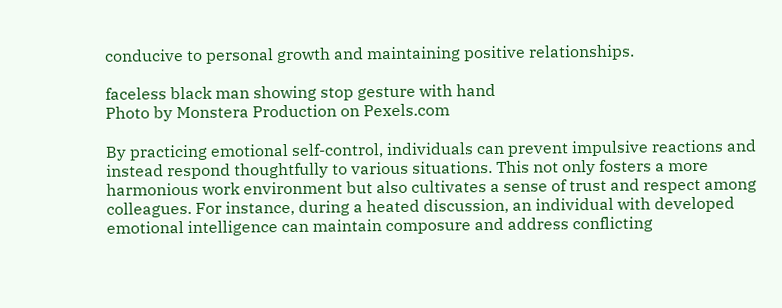conducive to personal growth and maintaining positive relationships.

faceless black man showing stop gesture with hand
Photo by Monstera Production on Pexels.com

By practicing emotional self-control, individuals can prevent impulsive reactions and instead respond thoughtfully to various situations. This not only fosters a more harmonious work environment but also cultivates a sense of trust and respect among colleagues. For instance, during a heated discussion, an individual with developed emotional intelligence can maintain composure and address conflicting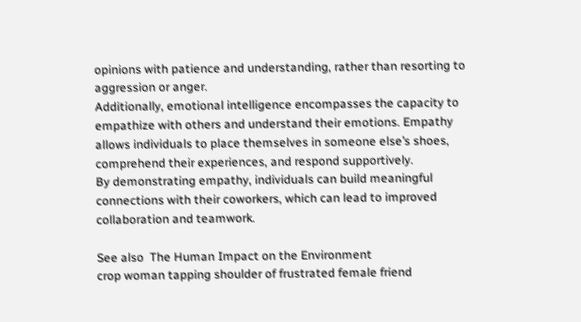opinions with patience and understanding, rather than resorting to aggression or anger.
Additionally, emotional intelligence encompasses the capacity to empathize with others and understand their emotions. Empathy allows individuals to place themselves in someone else’s shoes, comprehend their experiences, and respond supportively.
By demonstrating empathy, individuals can build meaningful connections with their coworkers, which can lead to improved collaboration and teamwork.

See also  The Human Impact on the Environment
crop woman tapping shoulder of frustrated female friend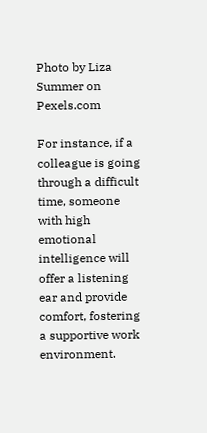Photo by Liza Summer on Pexels.com

For instance, if a colleague is going through a difficult time, someone with high emotional intelligence will offer a listening ear and provide comfort, fostering a supportive work environment.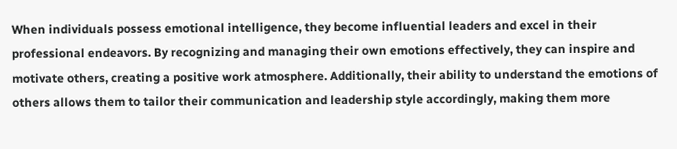When individuals possess emotional intelligence, they become influential leaders and excel in their professional endeavors. By recognizing and managing their own emotions effectively, they can inspire and motivate others, creating a positive work atmosphere. Additionally, their ability to understand the emotions of others allows them to tailor their communication and leadership style accordingly, making them more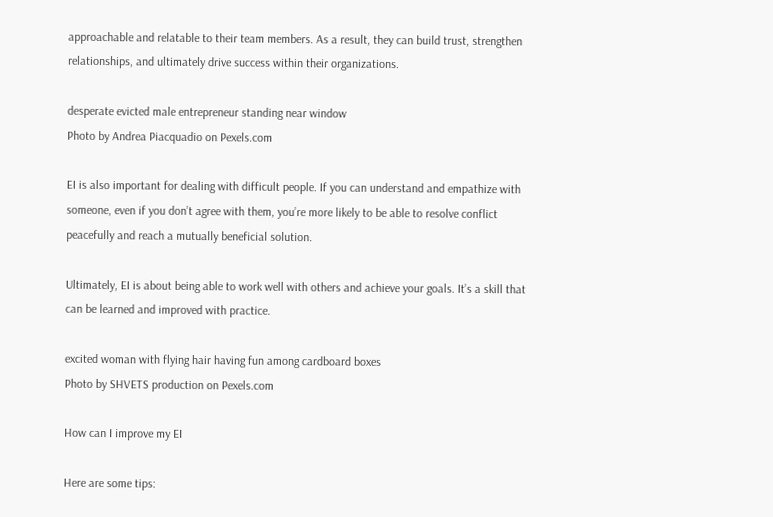approachable and relatable to their team members. As a result, they can build trust, strengthen relationships, and ultimately drive success within their organizations.

desperate evicted male entrepreneur standing near window
Photo by Andrea Piacquadio on Pexels.com

EI is also important for dealing with difficult people. If you can understand and empathize with someone, even if you don’t agree with them, you’re more likely to be able to resolve conflict peacefully and reach a mutually beneficial solution.

Ultimately, EI is about being able to work well with others and achieve your goals. It’s a skill that can be learned and improved with practice.

excited woman with flying hair having fun among cardboard boxes
Photo by SHVETS production on Pexels.com

How can I improve my EI

Here are some tips: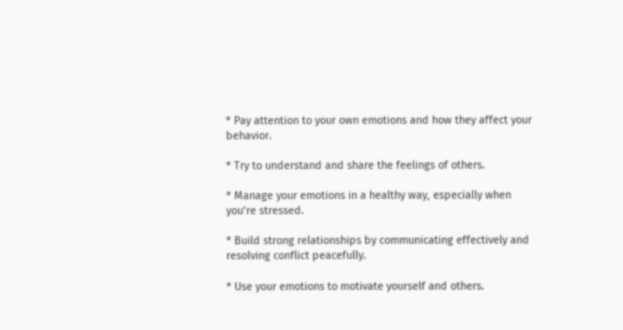* Pay attention to your own emotions and how they affect your behavior.

* Try to understand and share the feelings of others.

* Manage your emotions in a healthy way, especially when you’re stressed.

* Build strong relationships by communicating effectively and resolving conflict peacefully.

* Use your emotions to motivate yourself and others.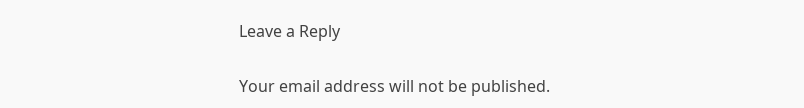Leave a Reply

Your email address will not be published.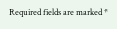Required fields are marked *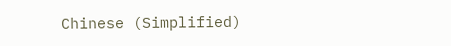Chinese (Simplified)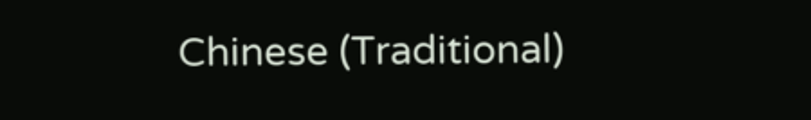Chinese (Traditional)